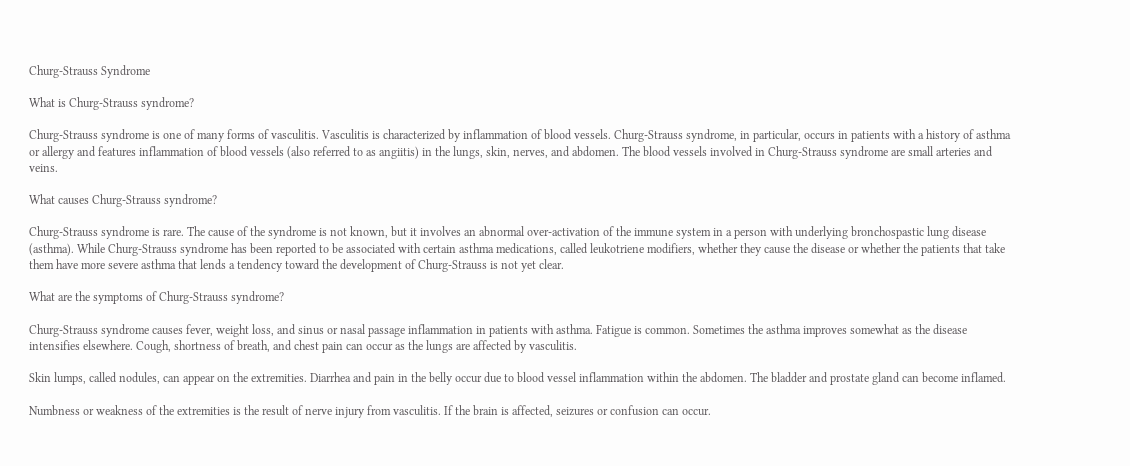Churg-Strauss Syndrome

What is Churg-Strauss syndrome?

Churg-Strauss syndrome is one of many forms of vasculitis. Vasculitis is characterized by inflammation of blood vessels. Churg-Strauss syndrome, in particular, occurs in patients with a history of asthma or allergy and features inflammation of blood vessels (also referred to as angiitis) in the lungs, skin, nerves, and abdomen. The blood vessels involved in Churg-Strauss syndrome are small arteries and veins.

What causes Churg-Strauss syndrome?

Churg-Strauss syndrome is rare. The cause of the syndrome is not known, but it involves an abnormal over-activation of the immune system in a person with underlying bronchospastic lung disease (asthma). While Churg-Strauss syndrome has been reported to be associated with certain asthma medications, called leukotriene modifiers, whether they cause the disease or whether the patients that take them have more severe asthma that lends a tendency toward the development of Churg-Strauss is not yet clear.

What are the symptoms of Churg-Strauss syndrome?

Churg-Strauss syndrome causes fever, weight loss, and sinus or nasal passage inflammation in patients with asthma. Fatigue is common. Sometimes the asthma improves somewhat as the disease intensifies elsewhere. Cough, shortness of breath, and chest pain can occur as the lungs are affected by vasculitis.

Skin lumps, called nodules, can appear on the extremities. Diarrhea and pain in the belly occur due to blood vessel inflammation within the abdomen. The bladder and prostate gland can become inflamed.

Numbness or weakness of the extremities is the result of nerve injury from vasculitis. If the brain is affected, seizures or confusion can occur.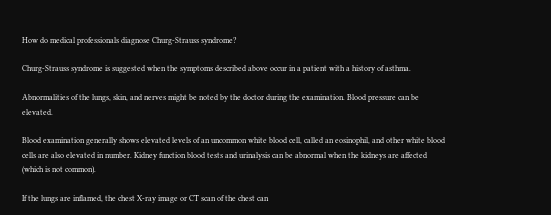How do medical professionals diagnose Churg-Strauss syndrome?

Churg-Strauss syndrome is suggested when the symptoms described above occur in a patient with a history of asthma.

Abnormalities of the lungs, skin, and nerves might be noted by the doctor during the examination. Blood pressure can be elevated.

Blood examination generally shows elevated levels of an uncommon white blood cell, called an eosinophil, and other white blood cells are also elevated in number. Kidney function blood tests and urinalysis can be abnormal when the kidneys are affected (which is not common).

If the lungs are inflamed, the chest X-ray image or CT scan of the chest can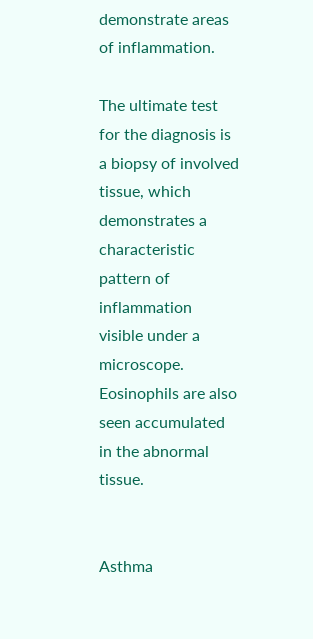demonstrate areas of inflammation.

The ultimate test for the diagnosis is a biopsy of involved tissue, which demonstrates a characteristic pattern of inflammation visible under a microscope. Eosinophils are also seen accumulated in the abnormal tissue.


Asthma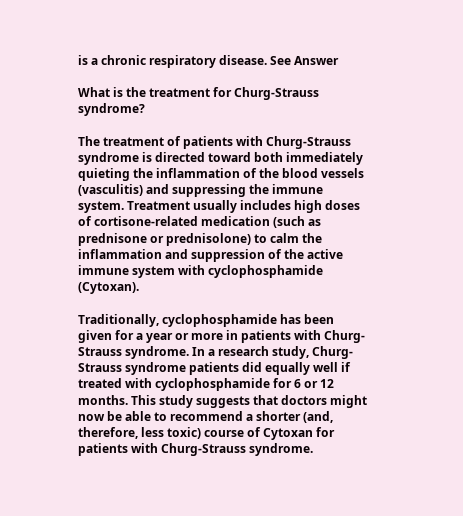is a chronic respiratory disease. See Answer

What is the treatment for Churg-Strauss syndrome?

The treatment of patients with Churg-Strauss syndrome is directed toward both immediately quieting the inflammation of the blood vessels (vasculitis) and suppressing the immune system. Treatment usually includes high doses of cortisone-related medication (such as prednisone or prednisolone) to calm the inflammation and suppression of the active immune system with cyclophosphamide (Cytoxan).

Traditionally, cyclophosphamide has been given for a year or more in patients with Churg-Strauss syndrome. In a research study, Churg-Strauss syndrome patients did equally well if treated with cyclophosphamide for 6 or 12 months. This study suggests that doctors might now be able to recommend a shorter (and, therefore, less toxic) course of Cytoxan for patients with Churg-Strauss syndrome.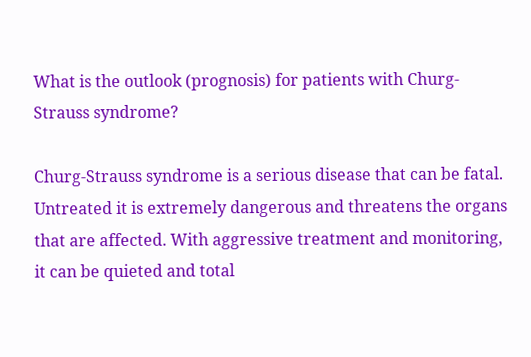What is the outlook (prognosis) for patients with Churg-Strauss syndrome?

Churg-Strauss syndrome is a serious disease that can be fatal. Untreated it is extremely dangerous and threatens the organs that are affected. With aggressive treatment and monitoring, it can be quieted and total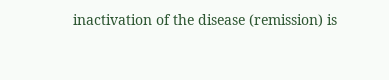inactivation of the disease (remission) is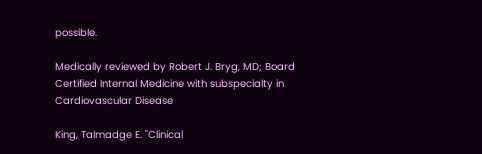possible.

Medically reviewed by Robert J. Bryg, MD; Board Certified Internal Medicine with subspecialty in Cardiovascular Disease

King, Talmadge E. "Clinical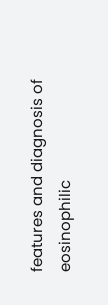features and diagnosis of eosinophilic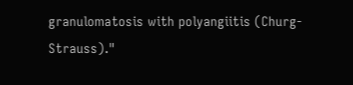granulomatosis with polyangiitis (Churg-Strauss)."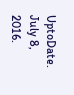UptoDate. July 8, 2016.